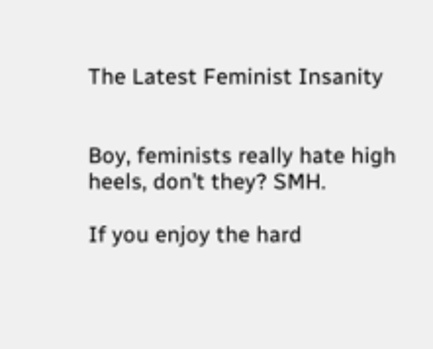The Latest Feminist Insanity


Boy, feminists really hate high heels, don’t they? SMH.

If you enjoy the hard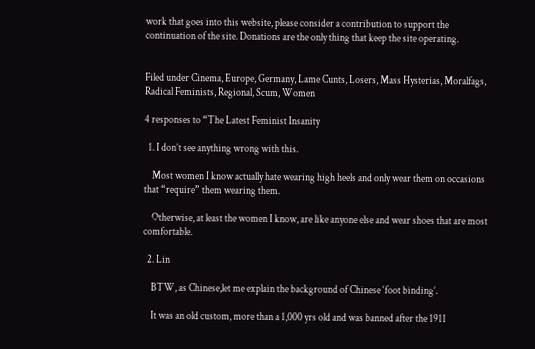work that goes into this website, please consider a contribution to support the continuation of the site. Donations are the only thing that keep the site operating.


Filed under Cinema, Europe, Germany, Lame Cunts, Losers, Mass Hysterias, Moralfags, Radical Feminists, Regional, Scum, Women

4 responses to “The Latest Feminist Insanity

  1. I don’t see anything wrong with this.

    Most women I know actually hate wearing high heels and only wear them on occasions that “require” them wearing them.

    Otherwise, at least the women I know, are like anyone else and wear shoes that are most comfortable.

  2. Lin

    BTW, as Chinese,let me explain the background of Chinese ‘foot binding’.

    It was an old custom, more than a 1,000 yrs old and was banned after the 1911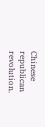Chinese republican revolution.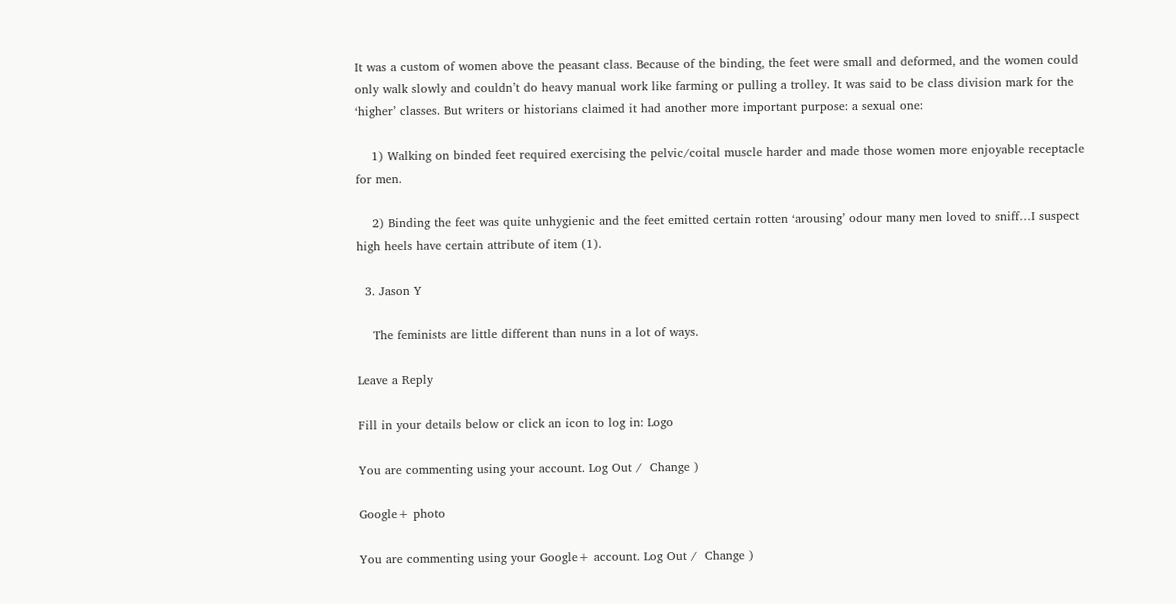It was a custom of women above the peasant class. Because of the binding, the feet were small and deformed, and the women could only walk slowly and couldn’t do heavy manual work like farming or pulling a trolley. It was said to be class division mark for the ‘higher’ classes. But writers or historians claimed it had another more important purpose: a sexual one:

    1) Walking on binded feet required exercising the pelvic/coital muscle harder and made those women more enjoyable receptacle for men.

    2) Binding the feet was quite unhygienic and the feet emitted certain rotten ‘arousing’ odour many men loved to sniff…I suspect high heels have certain attribute of item (1).

  3. Jason Y

    The feminists are little different than nuns in a lot of ways.

Leave a Reply

Fill in your details below or click an icon to log in: Logo

You are commenting using your account. Log Out /  Change )

Google+ photo

You are commenting using your Google+ account. Log Out /  Change )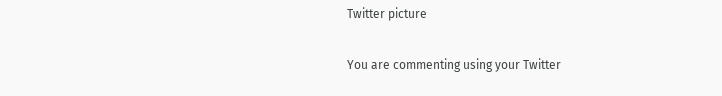Twitter picture

You are commenting using your Twitter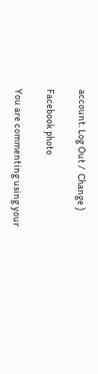account. Log Out /  Change )

Facebook photo

You are commenting using your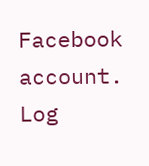Facebook account. Log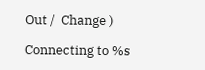Out /  Change )

Connecting to %s